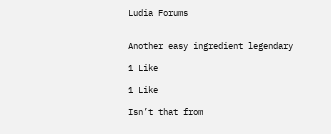Ludia Forums


Another easy ingredient legendary

1 Like

1 Like

Isn’t that from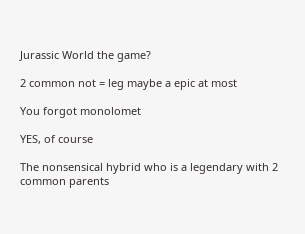Jurassic World the game?

2 common not = leg maybe a epic at most

You forgot monolomet

YES, of course

The nonsensical hybrid who is a legendary with 2 common parents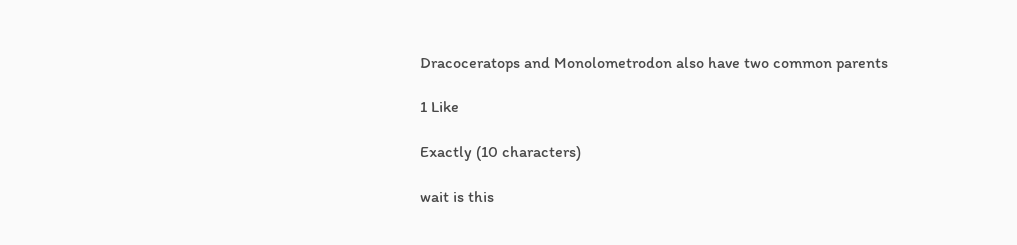Dracoceratops and Monolometrodon also have two common parents

1 Like

Exactly (10 characters)

wait is this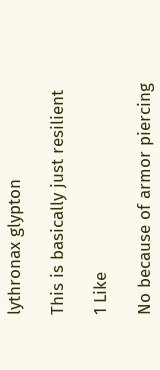lythronax glypton

This is basically just resilient

1 Like

No because of armor piercing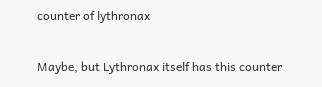counter of lythronax

Maybe, but Lythronax itself has this counter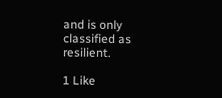and is only classified as resilient.

1 Like